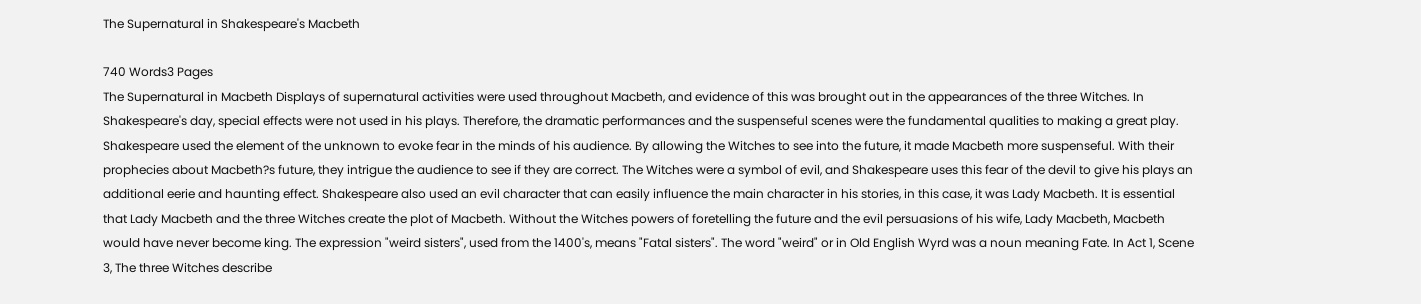The Supernatural in Shakespeare's Macbeth

740 Words3 Pages
The Supernatural in Macbeth Displays of supernatural activities were used throughout Macbeth, and evidence of this was brought out in the appearances of the three Witches. In Shakespeare's day, special effects were not used in his plays. Therefore, the dramatic performances and the suspenseful scenes were the fundamental qualities to making a great play. Shakespeare used the element of the unknown to evoke fear in the minds of his audience. By allowing the Witches to see into the future, it made Macbeth more suspenseful. With their prophecies about Macbeth?s future, they intrigue the audience to see if they are correct. The Witches were a symbol of evil, and Shakespeare uses this fear of the devil to give his plays an additional eerie and haunting effect. Shakespeare also used an evil character that can easily influence the main character in his stories, in this case, it was Lady Macbeth. It is essential that Lady Macbeth and the three Witches create the plot of Macbeth. Without the Witches powers of foretelling the future and the evil persuasions of his wife, Lady Macbeth, Macbeth would have never become king. The expression "weird sisters", used from the 1400's, means "Fatal sisters". The word "weird" or in Old English Wyrd was a noun meaning Fate. In Act 1, Scene 3, The three Witches describe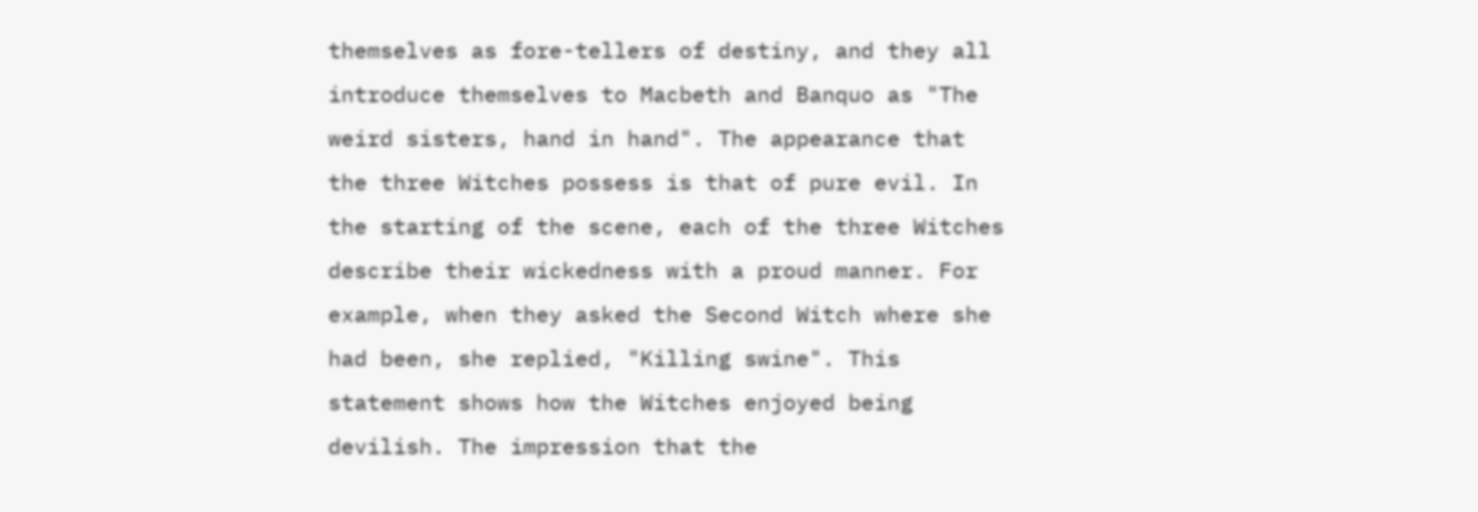themselves as fore-tellers of destiny, and they all introduce themselves to Macbeth and Banquo as "The weird sisters, hand in hand". The appearance that the three Witches possess is that of pure evil. In the starting of the scene, each of the three Witches describe their wickedness with a proud manner. For example, when they asked the Second Witch where she had been, she replied, "Killing swine". This statement shows how the Witches enjoyed being devilish. The impression that the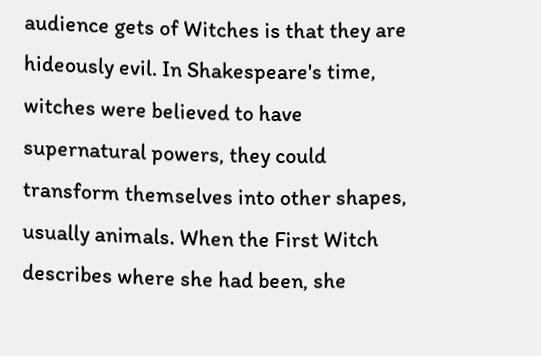audience gets of Witches is that they are hideously evil. In Shakespeare's time, witches were believed to have supernatural powers, they could transform themselves into other shapes, usually animals. When the First Witch describes where she had been, she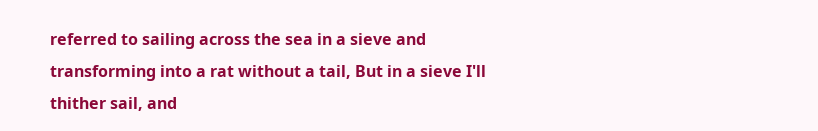referred to sailing across the sea in a sieve and transforming into a rat without a tail, But in a sieve I'll thither sail, and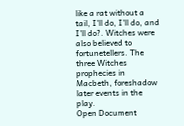like a rat without a tail, I'll do, I'll do, and I'll do?. Witches were also believed to fortunetellers. The three Witches prophecies in Macbeth, foreshadow later events in the play.
Open Document